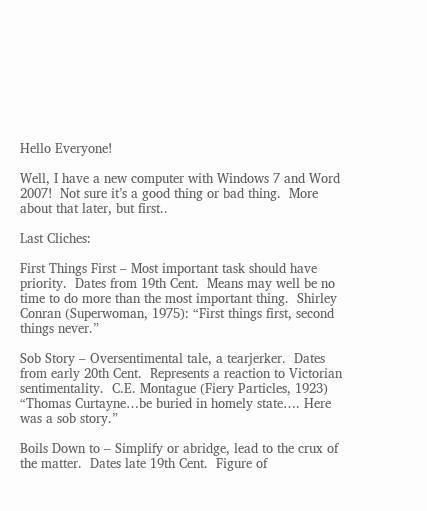Hello Everyone!

Well, I have a new computer with Windows 7 and Word 2007!  Not sure it’s a good thing or bad thing.  More about that later, but first..

Last Cliches:

First Things First – Most important task should have priority.  Dates from 19th Cent.  Means may well be no time to do more than the most important thing.  Shirley Conran (Superwoman, 1975): “First things first, second things never.”

Sob Story – Oversentimental tale, a tearjerker.  Dates from early 20th Cent.  Represents a reaction to Victorian sentimentality.  C.E. Montague (Fiery Particles, 1923) “Thomas Curtayne…be buried in homely state…. Here was a sob story.”

Boils Down to – Simplify or abridge, lead to the crux of the matter.  Dates late 19th Cent.  Figure of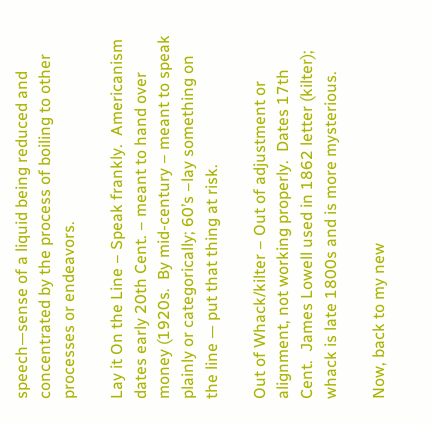speech—sense of a liquid being reduced and concentrated by the process of boiling to other processes or endeavors.

Lay it On the Line – Speak frankly.  Americanism dates early 20th Cent. – meant to hand over money (1920s.  By mid-century – meant to speak plainly or categorically; 60’s –lay something on the line — put that thing at risk.

Out of Whack/kilter – Out of adjustment or alignment, not working properly.  Dates 17th Cent.  James Lowell used in 1862 letter (kilter); whack is late 1800s and is more mysterious.

Now, back to my new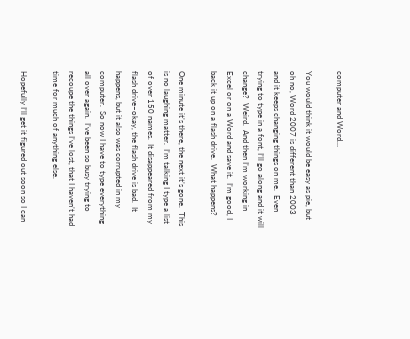computer and Word…

You would think it would be easy as pie, but oh no, Word 2007 is different than 2003 and it keeps changing things on me.  Even trying to type in a font, I’ll go along and it will change?  Weird.  And then I’m working in Excel or on a Word and save it.  I’m good, I back it up on a flash drive.  What happens?

One minute it’s there, the next it’s gone.  This is no laughing matter.  I’m talking I type a list of over 150 names.  It disappeared from my flash drive–okay, the flash drive is bad.  It happens, but it also was corrupted in my computer.  So now I have to type everything all over again.  I’ve been so busy trying to recoupe the things I’ve lost, that I haven’t had time for much of anything else.

Hopefully I’ll get it figured out soon so I can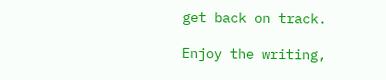get back on track.

Enjoy the writing,